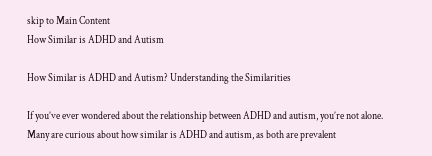skip to Main Content
How Similar is ADHD and Autism

How Similar is ADHD and Autism? Understanding the Similarities

If you’ve ever wondered about the relationship between ADHD and autism, you’re not alone. Many are curious about how similar is ADHD and autism, as both are prevalent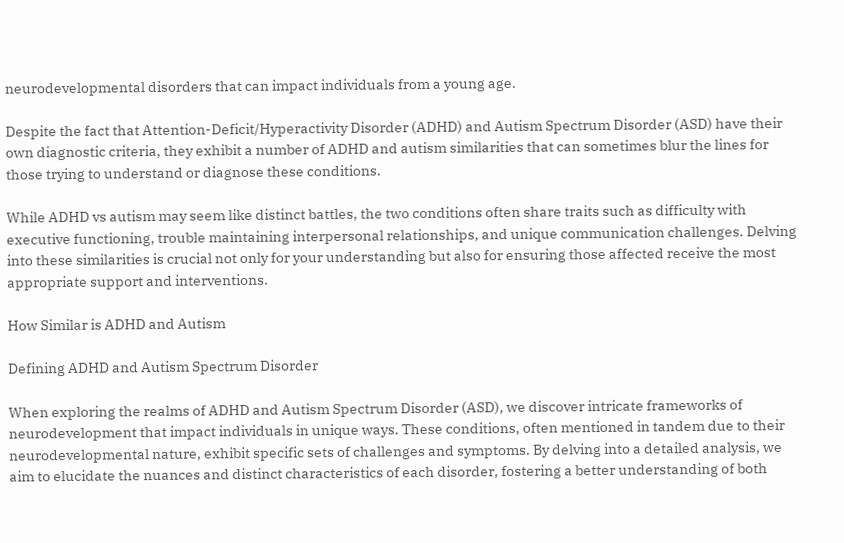neurodevelopmental disorders that can impact individuals from a young age.

Despite the fact that Attention-Deficit/Hyperactivity Disorder (ADHD) and Autism Spectrum Disorder (ASD) have their own diagnostic criteria, they exhibit a number of ADHD and autism similarities that can sometimes blur the lines for those trying to understand or diagnose these conditions.

While ADHD vs autism may seem like distinct battles, the two conditions often share traits such as difficulty with executive functioning, trouble maintaining interpersonal relationships, and unique communication challenges. Delving into these similarities is crucial not only for your understanding but also for ensuring those affected receive the most appropriate support and interventions.

How Similar is ADHD and Autism

Defining ADHD and Autism Spectrum Disorder

When exploring the realms of ADHD and Autism Spectrum Disorder (ASD), we discover intricate frameworks of neurodevelopment that impact individuals in unique ways. These conditions, often mentioned in tandem due to their neurodevelopmental nature, exhibit specific sets of challenges and symptoms. By delving into a detailed analysis, we aim to elucidate the nuances and distinct characteristics of each disorder, fostering a better understanding of both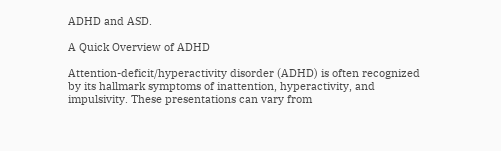ADHD and ASD.

A Quick Overview of ADHD

Attention-deficit/hyperactivity disorder (ADHD) is often recognized by its hallmark symptoms of inattention, hyperactivity, and impulsivity. These presentations can vary from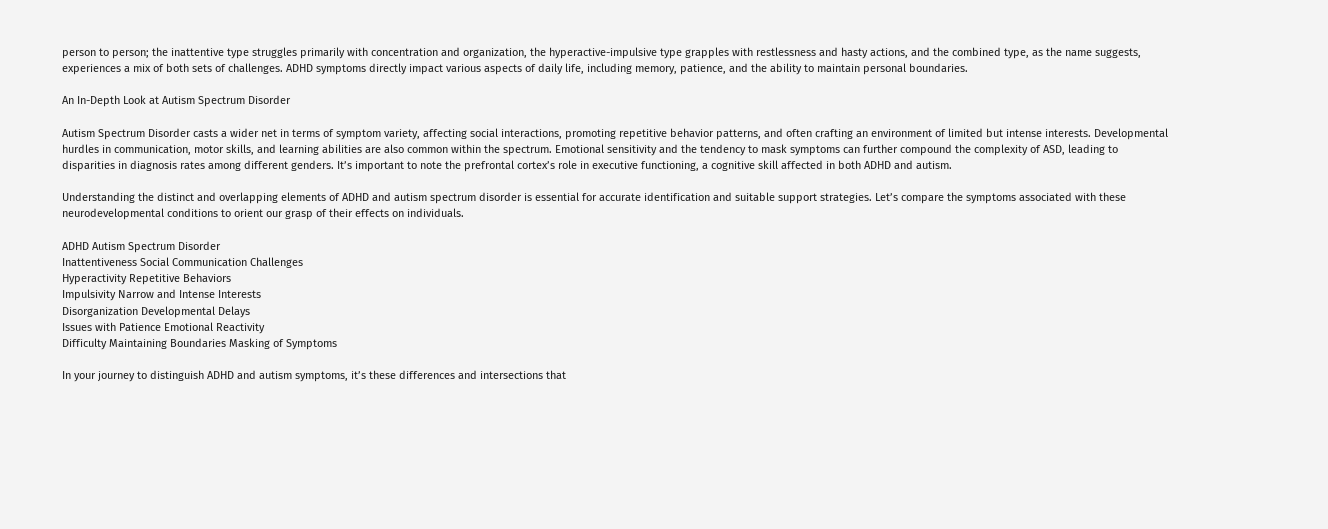person to person; the inattentive type struggles primarily with concentration and organization, the hyperactive-impulsive type grapples with restlessness and hasty actions, and the combined type, as the name suggests, experiences a mix of both sets of challenges. ADHD symptoms directly impact various aspects of daily life, including memory, patience, and the ability to maintain personal boundaries.

An In-Depth Look at Autism Spectrum Disorder

Autism Spectrum Disorder casts a wider net in terms of symptom variety, affecting social interactions, promoting repetitive behavior patterns, and often crafting an environment of limited but intense interests. Developmental hurdles in communication, motor skills, and learning abilities are also common within the spectrum. Emotional sensitivity and the tendency to mask symptoms can further compound the complexity of ASD, leading to disparities in diagnosis rates among different genders. It’s important to note the prefrontal cortex’s role in executive functioning, a cognitive skill affected in both ADHD and autism.

Understanding the distinct and overlapping elements of ADHD and autism spectrum disorder is essential for accurate identification and suitable support strategies. Let’s compare the symptoms associated with these neurodevelopmental conditions to orient our grasp of their effects on individuals.

ADHD Autism Spectrum Disorder
Inattentiveness Social Communication Challenges
Hyperactivity Repetitive Behaviors
Impulsivity Narrow and Intense Interests
Disorganization Developmental Delays
Issues with Patience Emotional Reactivity
Difficulty Maintaining Boundaries Masking of Symptoms

In your journey to distinguish ADHD and autism symptoms, it’s these differences and intersections that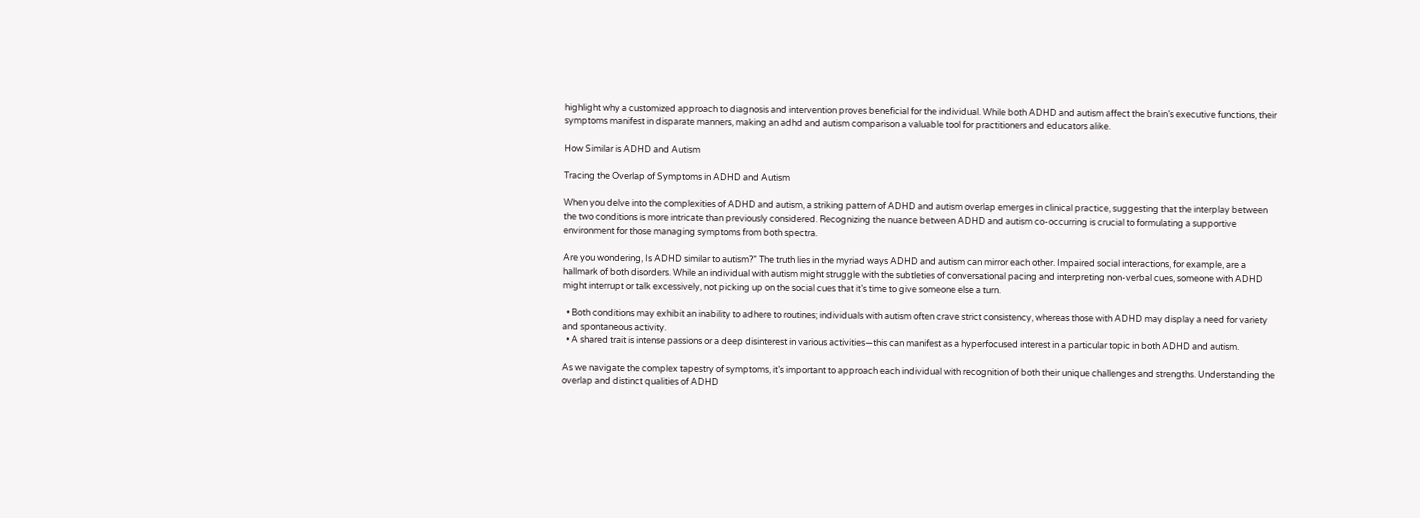highlight why a customized approach to diagnosis and intervention proves beneficial for the individual. While both ADHD and autism affect the brain’s executive functions, their symptoms manifest in disparate manners, making an adhd and autism comparison a valuable tool for practitioners and educators alike.

How Similar is ADHD and Autism

Tracing the Overlap of Symptoms in ADHD and Autism

When you delve into the complexities of ADHD and autism, a striking pattern of ADHD and autism overlap emerges in clinical practice, suggesting that the interplay between the two conditions is more intricate than previously considered. Recognizing the nuance between ADHD and autism co-occurring is crucial to formulating a supportive environment for those managing symptoms from both spectra.

Are you wondering, Is ADHD similar to autism?” The truth lies in the myriad ways ADHD and autism can mirror each other. Impaired social interactions, for example, are a hallmark of both disorders. While an individual with autism might struggle with the subtleties of conversational pacing and interpreting non-verbal cues, someone with ADHD might interrupt or talk excessively, not picking up on the social cues that it’s time to give someone else a turn.

  • Both conditions may exhibit an inability to adhere to routines; individuals with autism often crave strict consistency, whereas those with ADHD may display a need for variety and spontaneous activity.
  • A shared trait is intense passions or a deep disinterest in various activities—this can manifest as a hyperfocused interest in a particular topic in both ADHD and autism.

As we navigate the complex tapestry of symptoms, it’s important to approach each individual with recognition of both their unique challenges and strengths. Understanding the overlap and distinct qualities of ADHD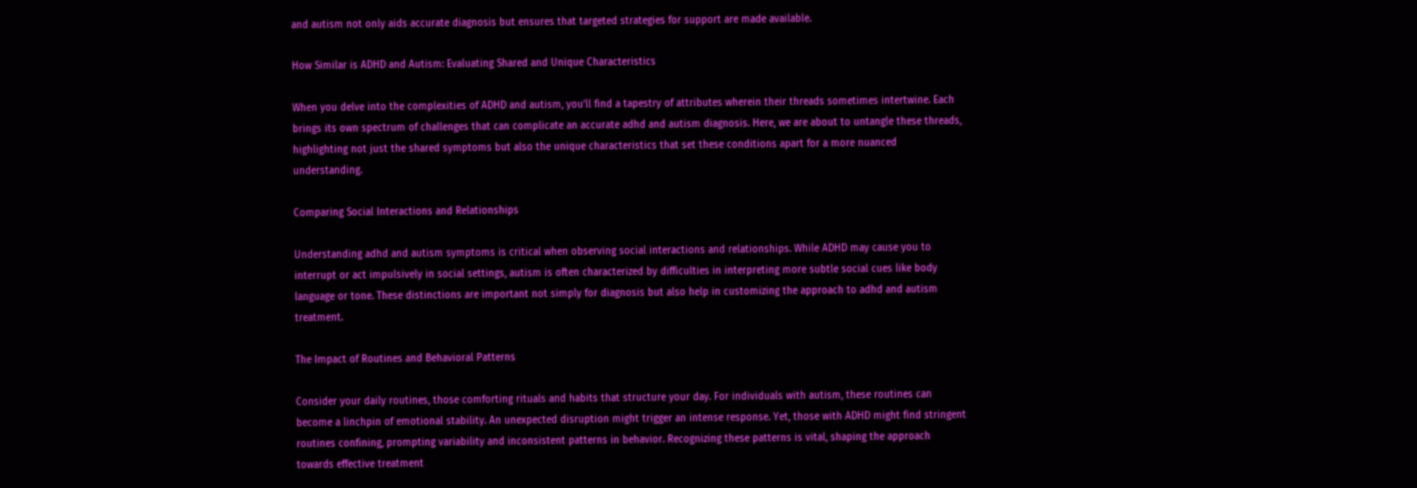and autism not only aids accurate diagnosis but ensures that targeted strategies for support are made available.

How Similar is ADHD and Autism: Evaluating Shared and Unique Characteristics

When you delve into the complexities of ADHD and autism, you’ll find a tapestry of attributes wherein their threads sometimes intertwine. Each brings its own spectrum of challenges that can complicate an accurate adhd and autism diagnosis. Here, we are about to untangle these threads, highlighting not just the shared symptoms but also the unique characteristics that set these conditions apart for a more nuanced understanding.

Comparing Social Interactions and Relationships

Understanding adhd and autism symptoms is critical when observing social interactions and relationships. While ADHD may cause you to interrupt or act impulsively in social settings, autism is often characterized by difficulties in interpreting more subtle social cues like body language or tone. These distinctions are important not simply for diagnosis but also help in customizing the approach to adhd and autism treatment.

The Impact of Routines and Behavioral Patterns

Consider your daily routines, those comforting rituals and habits that structure your day. For individuals with autism, these routines can become a linchpin of emotional stability. An unexpected disruption might trigger an intense response. Yet, those with ADHD might find stringent routines confining, prompting variability and inconsistent patterns in behavior. Recognizing these patterns is vital, shaping the approach towards effective treatment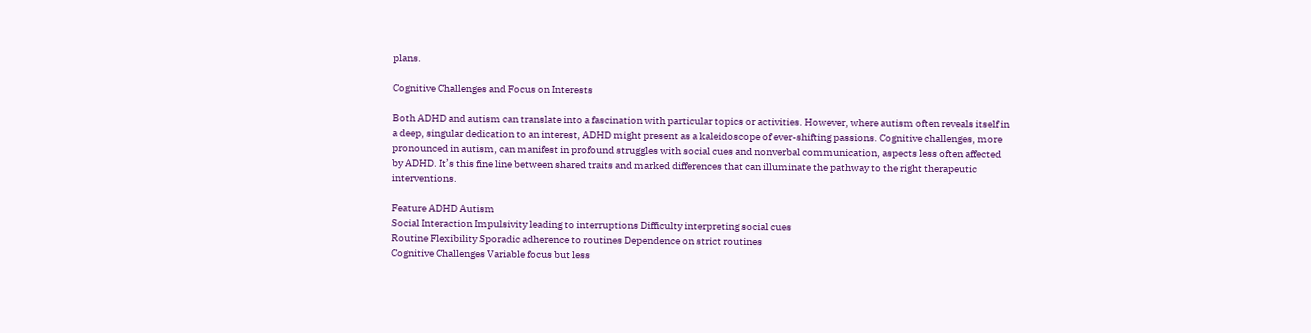plans.

Cognitive Challenges and Focus on Interests

Both ADHD and autism can translate into a fascination with particular topics or activities. However, where autism often reveals itself in a deep, singular dedication to an interest, ADHD might present as a kaleidoscope of ever-shifting passions. Cognitive challenges, more pronounced in autism, can manifest in profound struggles with social cues and nonverbal communication, aspects less often affected by ADHD. It’s this fine line between shared traits and marked differences that can illuminate the pathway to the right therapeutic interventions.

Feature ADHD Autism
Social Interaction Impulsivity leading to interruptions Difficulty interpreting social cues
Routine Flexibility Sporadic adherence to routines Dependence on strict routines
Cognitive Challenges Variable focus but less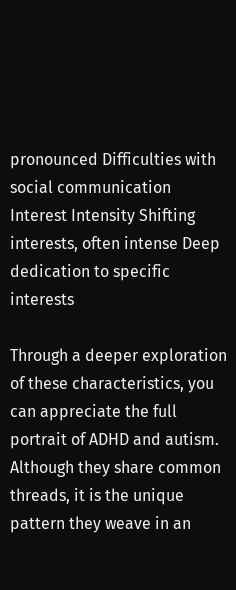pronounced Difficulties with social communication
Interest Intensity Shifting interests, often intense Deep dedication to specific interests

Through a deeper exploration of these characteristics, you can appreciate the full portrait of ADHD and autism. Although they share common threads, it is the unique pattern they weave in an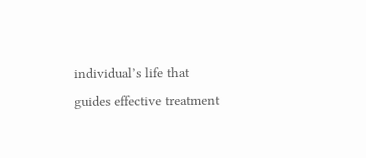individual’s life that guides effective treatment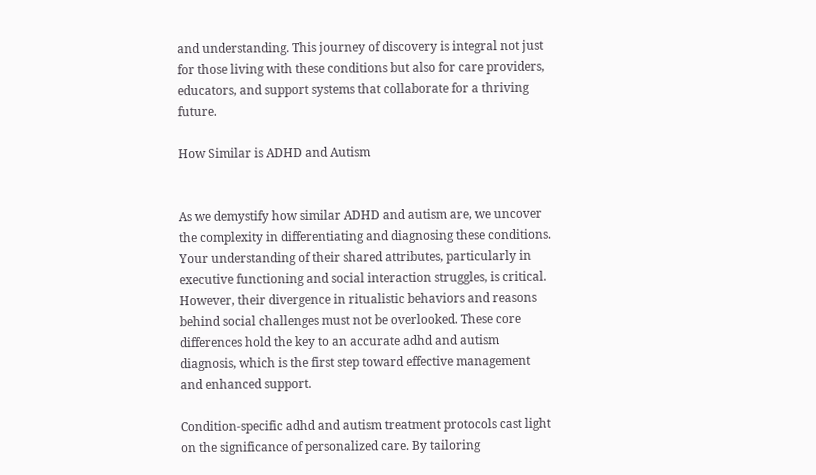and understanding. This journey of discovery is integral not just for those living with these conditions but also for care providers, educators, and support systems that collaborate for a thriving future.

How Similar is ADHD and Autism


As we demystify how similar ADHD and autism are, we uncover the complexity in differentiating and diagnosing these conditions. Your understanding of their shared attributes, particularly in executive functioning and social interaction struggles, is critical. However, their divergence in ritualistic behaviors and reasons behind social challenges must not be overlooked. These core differences hold the key to an accurate adhd and autism diagnosis, which is the first step toward effective management and enhanced support.

Condition-specific adhd and autism treatment protocols cast light on the significance of personalized care. By tailoring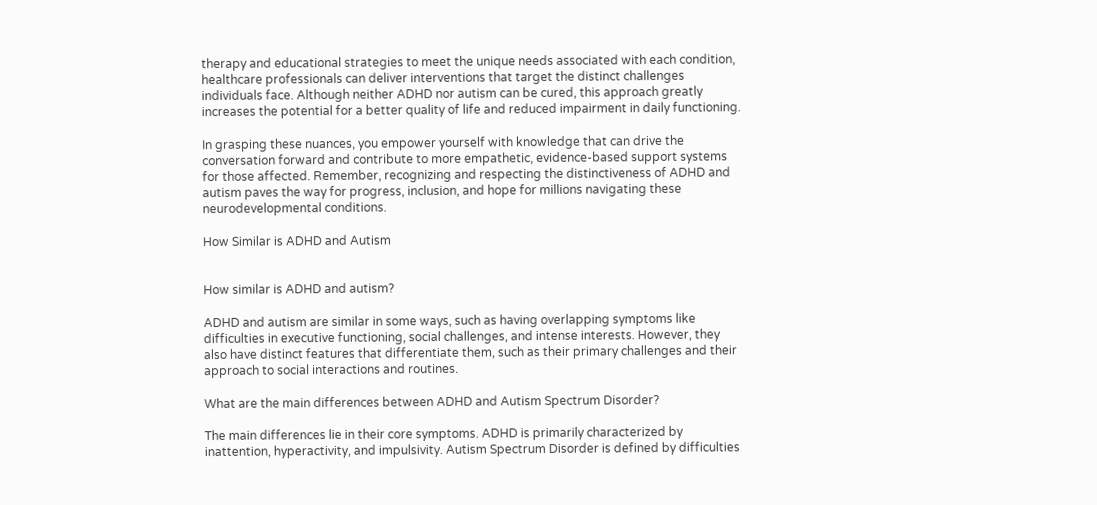therapy and educational strategies to meet the unique needs associated with each condition, healthcare professionals can deliver interventions that target the distinct challenges individuals face. Although neither ADHD nor autism can be cured, this approach greatly increases the potential for a better quality of life and reduced impairment in daily functioning.

In grasping these nuances, you empower yourself with knowledge that can drive the conversation forward and contribute to more empathetic, evidence-based support systems for those affected. Remember, recognizing and respecting the distinctiveness of ADHD and autism paves the way for progress, inclusion, and hope for millions navigating these neurodevelopmental conditions.

How Similar is ADHD and Autism


How similar is ADHD and autism?

ADHD and autism are similar in some ways, such as having overlapping symptoms like difficulties in executive functioning, social challenges, and intense interests. However, they also have distinct features that differentiate them, such as their primary challenges and their approach to social interactions and routines.

What are the main differences between ADHD and Autism Spectrum Disorder?

The main differences lie in their core symptoms. ADHD is primarily characterized by inattention, hyperactivity, and impulsivity. Autism Spectrum Disorder is defined by difficulties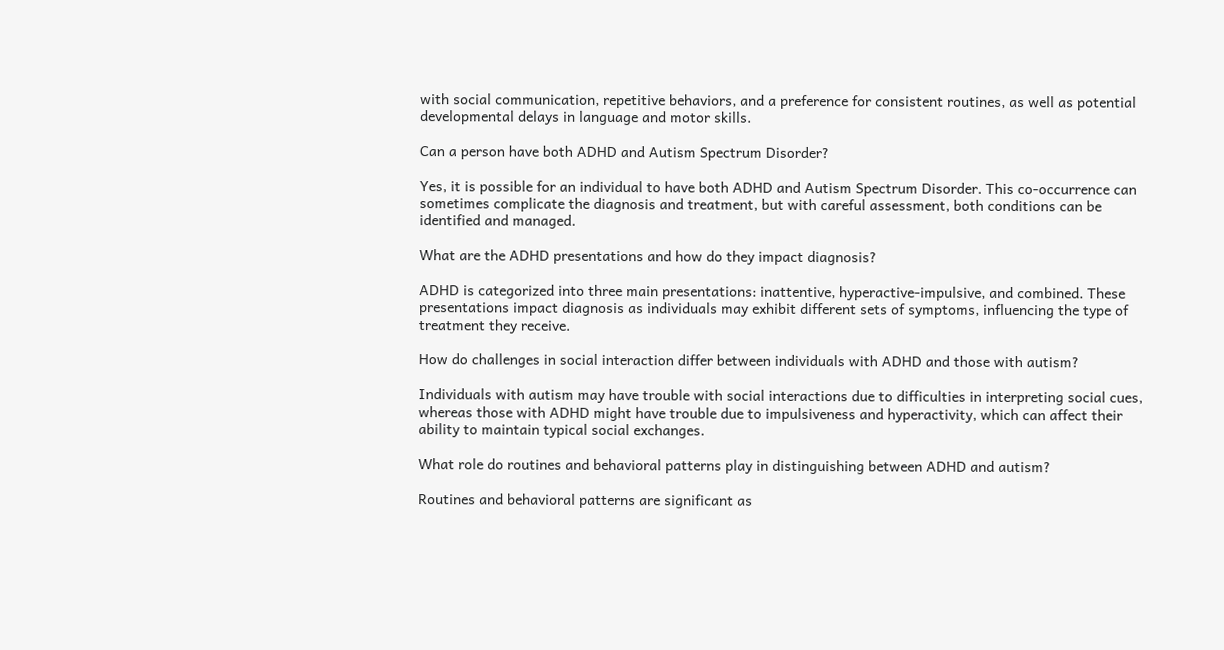with social communication, repetitive behaviors, and a preference for consistent routines, as well as potential developmental delays in language and motor skills.

Can a person have both ADHD and Autism Spectrum Disorder?

Yes, it is possible for an individual to have both ADHD and Autism Spectrum Disorder. This co-occurrence can sometimes complicate the diagnosis and treatment, but with careful assessment, both conditions can be identified and managed.

What are the ADHD presentations and how do they impact diagnosis?

ADHD is categorized into three main presentations: inattentive, hyperactive-impulsive, and combined. These presentations impact diagnosis as individuals may exhibit different sets of symptoms, influencing the type of treatment they receive.

How do challenges in social interaction differ between individuals with ADHD and those with autism?

Individuals with autism may have trouble with social interactions due to difficulties in interpreting social cues, whereas those with ADHD might have trouble due to impulsiveness and hyperactivity, which can affect their ability to maintain typical social exchanges.

What role do routines and behavioral patterns play in distinguishing between ADHD and autism?

Routines and behavioral patterns are significant as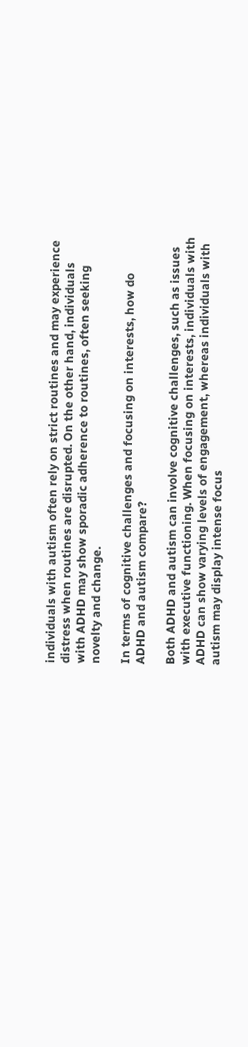individuals with autism often rely on strict routines and may experience distress when routines are disrupted. On the other hand, individuals with ADHD may show sporadic adherence to routines, often seeking novelty and change.

In terms of cognitive challenges and focusing on interests, how do ADHD and autism compare?

Both ADHD and autism can involve cognitive challenges, such as issues with executive functioning. When focusing on interests, individuals with ADHD can show varying levels of engagement, whereas individuals with autism may display intense focus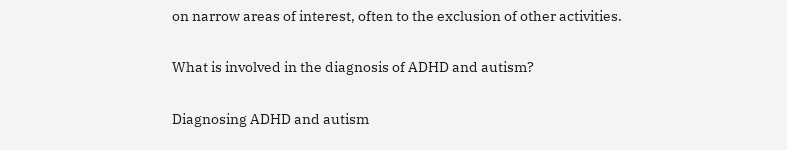on narrow areas of interest, often to the exclusion of other activities.

What is involved in the diagnosis of ADHD and autism?

Diagnosing ADHD and autism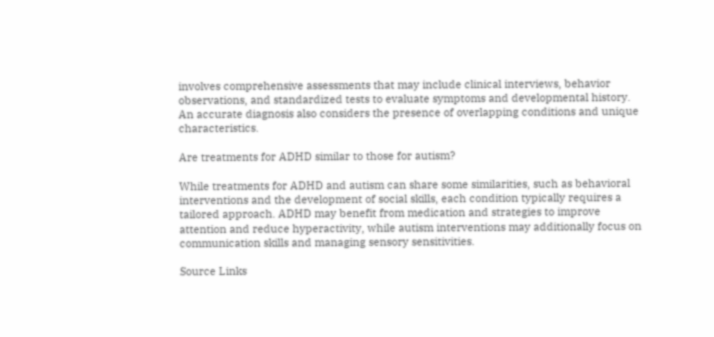involves comprehensive assessments that may include clinical interviews, behavior observations, and standardized tests to evaluate symptoms and developmental history. An accurate diagnosis also considers the presence of overlapping conditions and unique characteristics.

Are treatments for ADHD similar to those for autism?

While treatments for ADHD and autism can share some similarities, such as behavioral interventions and the development of social skills, each condition typically requires a tailored approach. ADHD may benefit from medication and strategies to improve attention and reduce hyperactivity, while autism interventions may additionally focus on communication skills and managing sensory sensitivities.

Source Links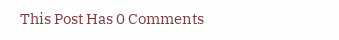This Post Has 0 Comments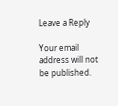Leave a Reply

Your email address will not be published.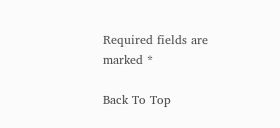Required fields are marked *

Back To Top